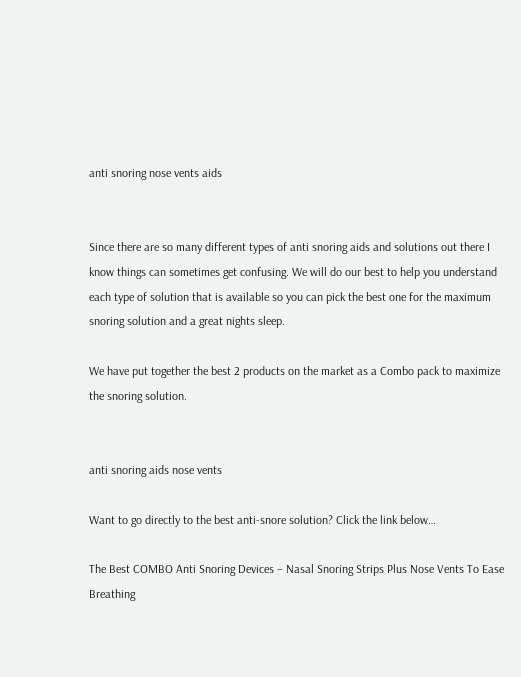anti snoring nose vents aids


Since there are so many different types of anti snoring aids and solutions out there I know things can sometimes get confusing. We will do our best to help you understand each type of solution that is available so you can pick the best one for the maximum snoring solution and a great nights sleep.

We have put together the best 2 products on the market as a Combo pack to maximize the snoring solution.


anti snoring aids nose vents

Want to go directly to the best anti-snore solution? Click the link below…

The Best COMBO Anti Snoring Devices – Nasal Snoring Strips Plus Nose Vents To Ease Breathing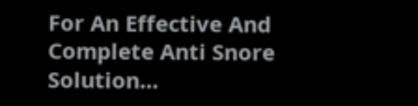For An Effective And Complete Anti Snore Solution…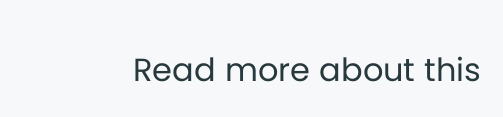Read more about this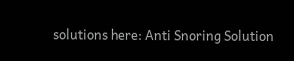solutions here: Anti Snoring Solution